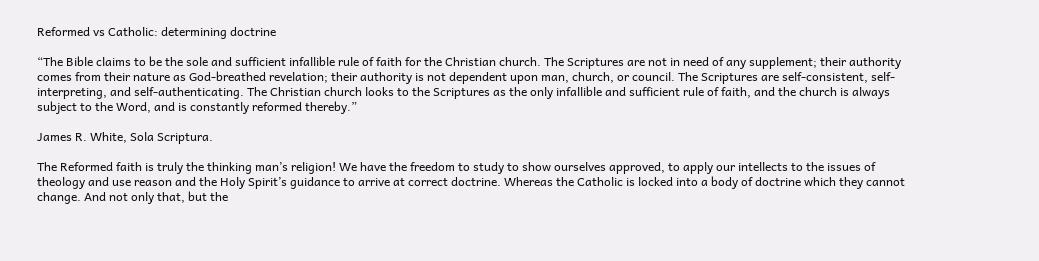Reformed vs Catholic: determining doctrine

“The Bible claims to be the sole and sufficient infallible rule of faith for the Christian church. The Scriptures are not in need of any supplement; their authority comes from their nature as God-breathed revelation; their authority is not dependent upon man, church, or council. The Scriptures are self-consistent, self-interpreting, and self-authenticating. The Christian church looks to the Scriptures as the only infallible and sufficient rule of faith, and the church is always subject to the Word, and is constantly reformed thereby.”

James R. White, Sola Scriptura.

The Reformed faith is truly the thinking man’s religion! We have the freedom to study to show ourselves approved, to apply our intellects to the issues of theology and use reason and the Holy Spirit’s guidance to arrive at correct doctrine. Whereas the Catholic is locked into a body of doctrine which they cannot change. And not only that, but the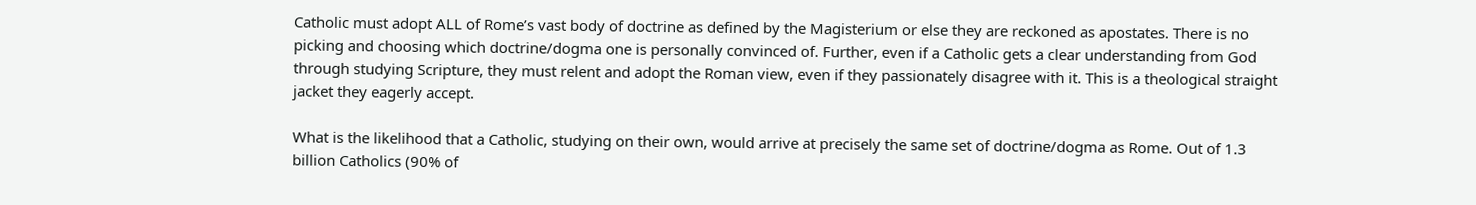Catholic must adopt ALL of Rome’s vast body of doctrine as defined by the Magisterium or else they are reckoned as apostates. There is no picking and choosing which doctrine/dogma one is personally convinced of. Further, even if a Catholic gets a clear understanding from God through studying Scripture, they must relent and adopt the Roman view, even if they passionately disagree with it. This is a theological straight jacket they eagerly accept.

What is the likelihood that a Catholic, studying on their own, would arrive at precisely the same set of doctrine/dogma as Rome. Out of 1.3 billion Catholics (90% of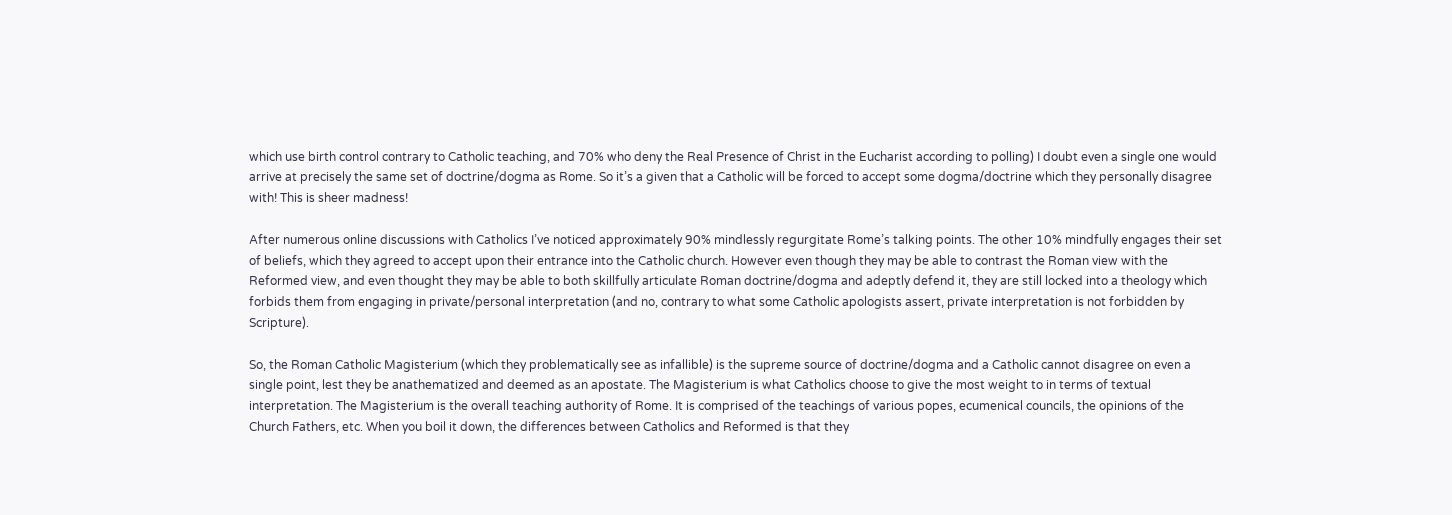which use birth control contrary to Catholic teaching, and 70% who deny the Real Presence of Christ in the Eucharist according to polling) I doubt even a single one would arrive at precisely the same set of doctrine/dogma as Rome. So it’s a given that a Catholic will be forced to accept some dogma/doctrine which they personally disagree with! This is sheer madness!

After numerous online discussions with Catholics I’ve noticed approximately 90% mindlessly regurgitate Rome’s talking points. The other 10% mindfully engages their set of beliefs, which they agreed to accept upon their entrance into the Catholic church. However even though they may be able to contrast the Roman view with the Reformed view, and even thought they may be able to both skillfully articulate Roman doctrine/dogma and adeptly defend it, they are still locked into a theology which forbids them from engaging in private/personal interpretation (and no, contrary to what some Catholic apologists assert, private interpretation is not forbidden by Scripture).

So, the Roman Catholic Magisterium (which they problematically see as infallible) is the supreme source of doctrine/dogma and a Catholic cannot disagree on even a single point, lest they be anathematized and deemed as an apostate. The Magisterium is what Catholics choose to give the most weight to in terms of textual interpretation. The Magisterium is the overall teaching authority of Rome. It is comprised of the teachings of various popes, ecumenical councils, the opinions of the Church Fathers, etc. When you boil it down, the differences between Catholics and Reformed is that they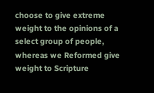choose to give extreme weight to the opinions of a select group of people, whereas we Reformed give weight to Scripture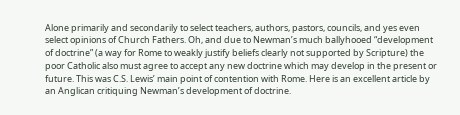Alone primarily and secondarily to select teachers, authors, pastors, councils, and yes even select opinions of Church Fathers. Oh, and due to Newman’s much ballyhooed “development of doctrine” (a way for Rome to weakly justify beliefs clearly not supported by Scripture) the poor Catholic also must agree to accept any new doctrine which may develop in the present or future. This was C.S. Lewis’ main point of contention with Rome. Here is an excellent article by an Anglican critiquing Newman’s development of doctrine.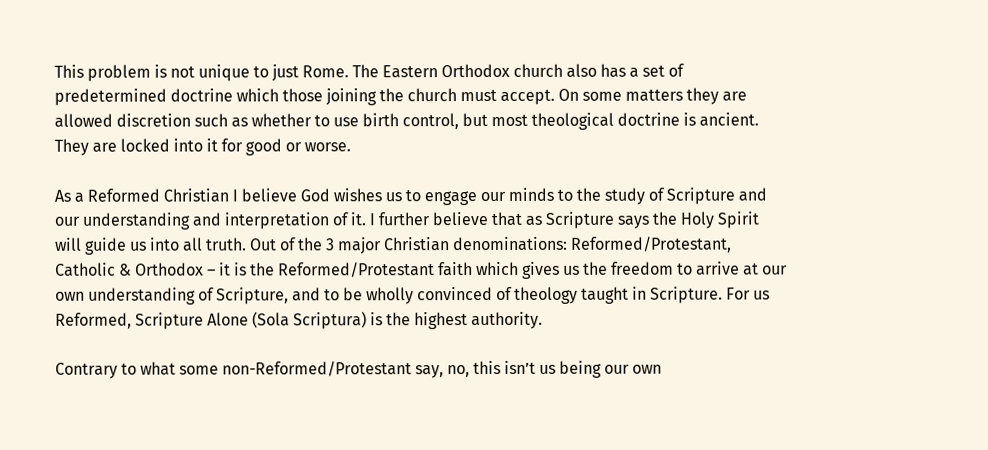This problem is not unique to just Rome. The Eastern Orthodox church also has a set of predetermined doctrine which those joining the church must accept. On some matters they are allowed discretion such as whether to use birth control, but most theological doctrine is ancient. They are locked into it for good or worse.

As a Reformed Christian I believe God wishes us to engage our minds to the study of Scripture and our understanding and interpretation of it. I further believe that as Scripture says the Holy Spirit will guide us into all truth. Out of the 3 major Christian denominations: Reformed/Protestant, Catholic & Orthodox – it is the Reformed/Protestant faith which gives us the freedom to arrive at our own understanding of Scripture, and to be wholly convinced of theology taught in Scripture. For us Reformed, Scripture Alone (Sola Scriptura) is the highest authority.

Contrary to what some non-Reformed/Protestant say, no, this isn’t us being our own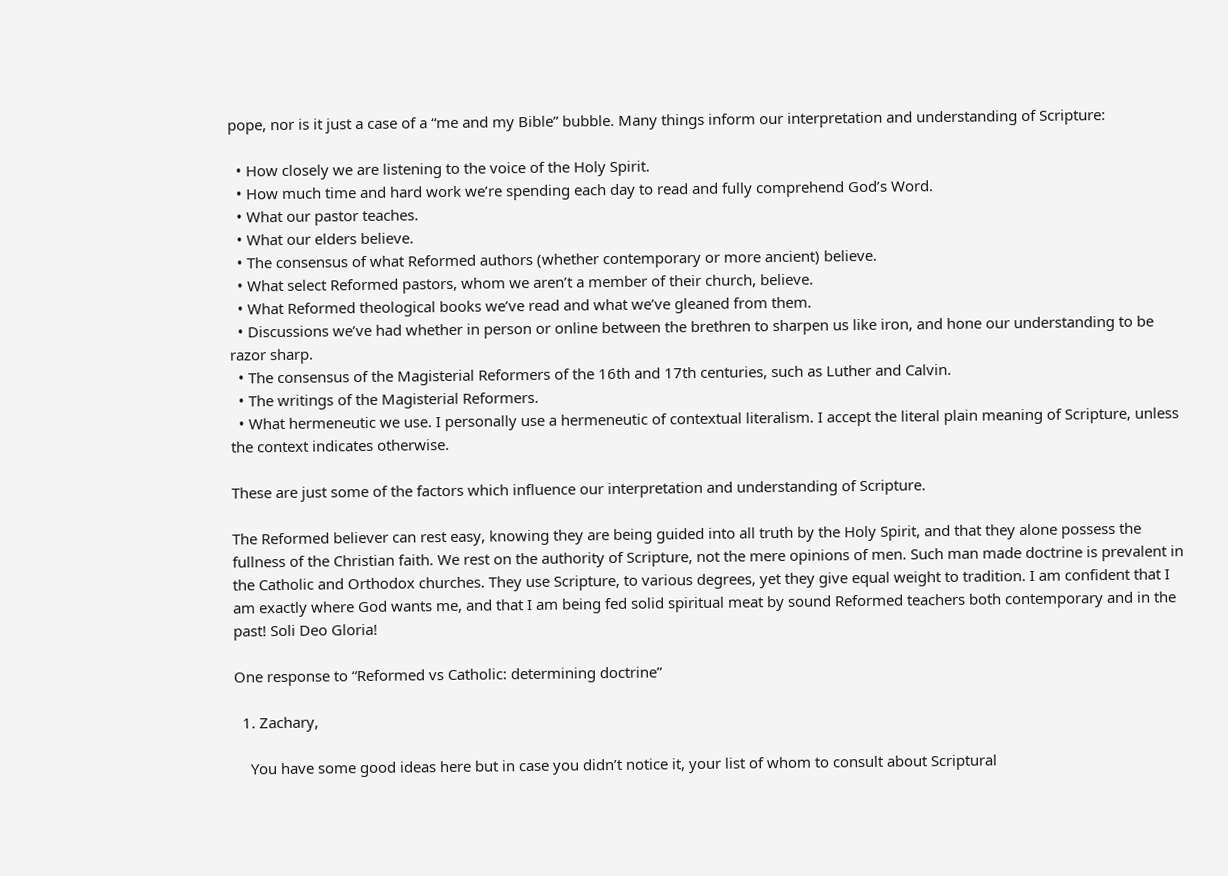pope, nor is it just a case of a “me and my Bible” bubble. Many things inform our interpretation and understanding of Scripture:

  • How closely we are listening to the voice of the Holy Spirit.
  • How much time and hard work we’re spending each day to read and fully comprehend God’s Word.
  • What our pastor teaches.
  • What our elders believe.
  • The consensus of what Reformed authors (whether contemporary or more ancient) believe.
  • What select Reformed pastors, whom we aren’t a member of their church, believe.
  • What Reformed theological books we’ve read and what we’ve gleaned from them.
  • Discussions we’ve had whether in person or online between the brethren to sharpen us like iron, and hone our understanding to be razor sharp.
  • The consensus of the Magisterial Reformers of the 16th and 17th centuries, such as Luther and Calvin.
  • The writings of the Magisterial Reformers.
  • What hermeneutic we use. I personally use a hermeneutic of contextual literalism. I accept the literal plain meaning of Scripture, unless the context indicates otherwise.

These are just some of the factors which influence our interpretation and understanding of Scripture.

The Reformed believer can rest easy, knowing they are being guided into all truth by the Holy Spirit, and that they alone possess the fullness of the Christian faith. We rest on the authority of Scripture, not the mere opinions of men. Such man made doctrine is prevalent in the Catholic and Orthodox churches. They use Scripture, to various degrees, yet they give equal weight to tradition. I am confident that I am exactly where God wants me, and that I am being fed solid spiritual meat by sound Reformed teachers both contemporary and in the past! Soli Deo Gloria!

One response to “Reformed vs Catholic: determining doctrine”

  1. Zachary,

    You have some good ideas here but in case you didn’t notice it, your list of whom to consult about Scriptural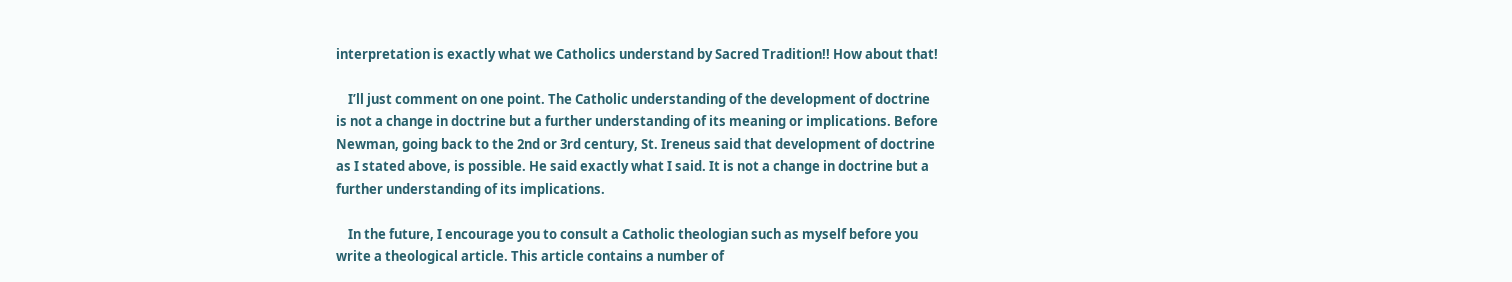interpretation is exactly what we Catholics understand by Sacred Tradition!! How about that!

    I’ll just comment on one point. The Catholic understanding of the development of doctrine is not a change in doctrine but a further understanding of its meaning or implications. Before Newman, going back to the 2nd or 3rd century, St. Ireneus said that development of doctrine as I stated above, is possible. He said exactly what I said. It is not a change in doctrine but a further understanding of its implications.

    In the future, I encourage you to consult a Catholic theologian such as myself before you write a theological article. This article contains a number of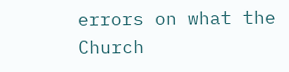errors on what the Church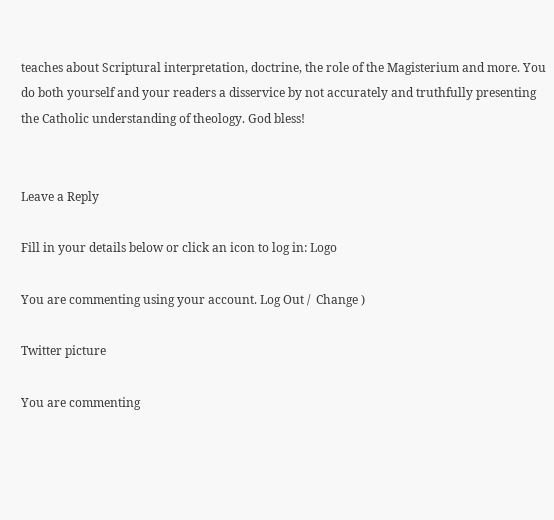teaches about Scriptural interpretation, doctrine, the role of the Magisterium and more. You do both yourself and your readers a disservice by not accurately and truthfully presenting the Catholic understanding of theology. God bless!


Leave a Reply

Fill in your details below or click an icon to log in: Logo

You are commenting using your account. Log Out /  Change )

Twitter picture

You are commenting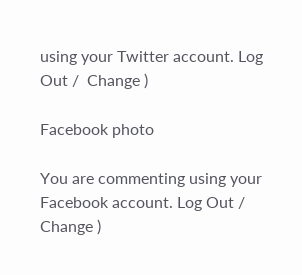using your Twitter account. Log Out /  Change )

Facebook photo

You are commenting using your Facebook account. Log Out /  Change )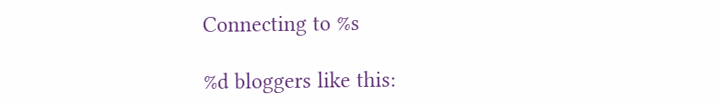Connecting to %s

%d bloggers like this: